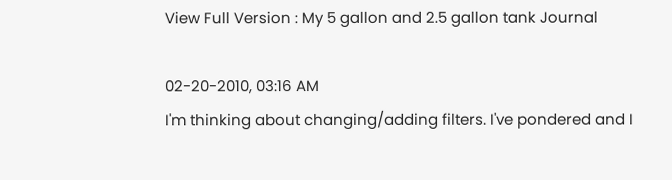View Full Version : My 5 gallon and 2.5 gallon tank Journal

02-20-2010, 03:16 AM
I'm thinking about changing/adding filters. I've pondered and I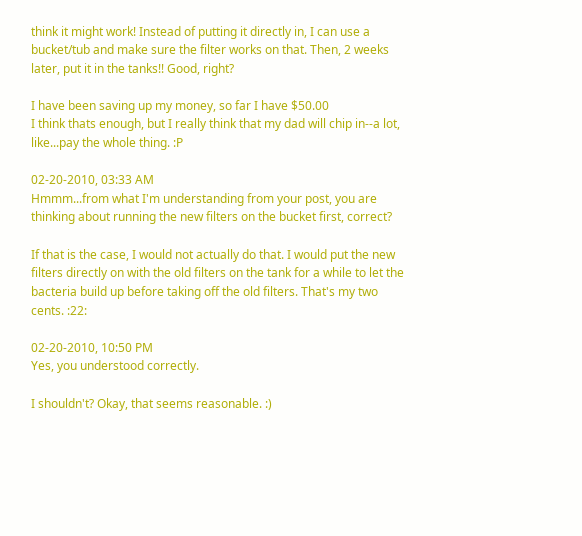think it might work! Instead of putting it directly in, I can use a bucket/tub and make sure the filter works on that. Then, 2 weeks later, put it in the tanks!! Good, right?

I have been saving up my money, so far I have $50.00
I think thats enough, but I really think that my dad will chip in--a lot, like...pay the whole thing. :P

02-20-2010, 03:33 AM
Hmmm...from what I'm understanding from your post, you are thinking about running the new filters on the bucket first, correct?

If that is the case, I would not actually do that. I would put the new filters directly on with the old filters on the tank for a while to let the bacteria build up before taking off the old filters. That's my two cents. :22:

02-20-2010, 10:50 PM
Yes, you understood correctly.

I shouldn't? Okay, that seems reasonable. :)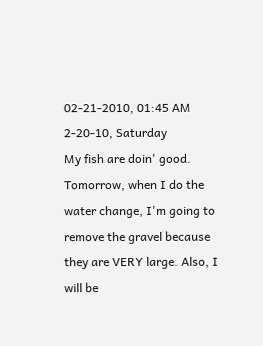02-21-2010, 01:45 AM
2-20-10, Saturday
My fish are doin' good. Tomorrow, when I do the water change, I'm going to remove the gravel because they are VERY large. Also, I will be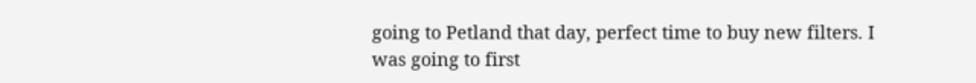going to Petland that day, perfect time to buy new filters. I was going to first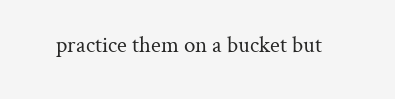practice them on a bucket but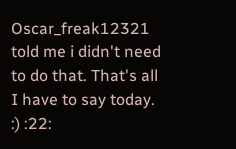Oscar_freak12321 told me i didn't need to do that. That's all I have to say today. :) :22: